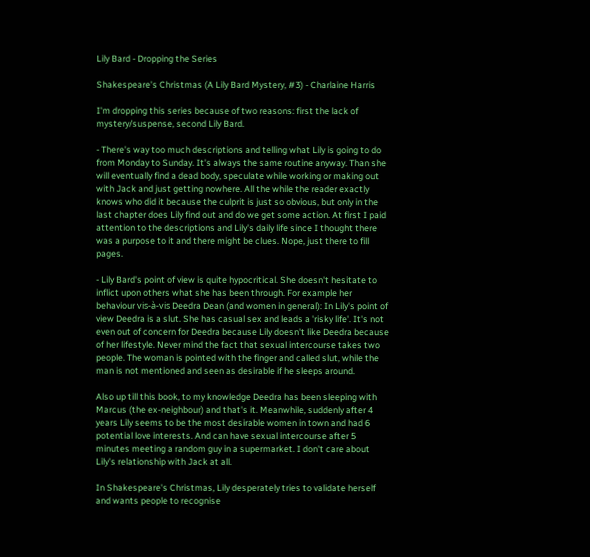Lily Bard - Dropping the Series

Shakespeare's Christmas (A Lily Bard Mystery, #3) - Charlaine Harris

I'm dropping this series because of two reasons: first the lack of mystery/suspense, second Lily Bard.

- There's way too much descriptions and telling what Lily is going to do from Monday to Sunday. It's always the same routine anyway. Than she will eventually find a dead body, speculate while working or making out with Jack and just getting nowhere. All the while the reader exactly knows who did it because the culprit is just so obvious, but only in the last chapter does Lily find out and do we get some action. At first I paid attention to the descriptions and Lily's daily life since I thought there was a purpose to it and there might be clues. Nope, just there to fill pages.

- Lily Bard's point of view is quite hypocritical. She doesn't hesitate to inflict upon others what she has been through. For example her behaviour vis-à-vis Deedra Dean (and women in general): In Lily's point of view Deedra is a slut. She has casual sex and leads a 'risky life'. It's not even out of concern for Deedra because Lily doesn't like Deedra because of her lifestyle. Never mind the fact that sexual intercourse takes two people. The woman is pointed with the finger and called slut, while the man is not mentioned and seen as desirable if he sleeps around.

Also up till this book, to my knowledge Deedra has been sleeping with Marcus (the ex-neighbour) and that's it. Meanwhile, suddenly after 4 years Lily seems to be the most desirable women in town and had 6 potential love interests. And can have sexual intercourse after 5 minutes meeting a random guy in a supermarket. I don't care about Lily's relationship with Jack at all.

In Shakespeare's Christmas, Lily desperately tries to validate herself and wants people to recognise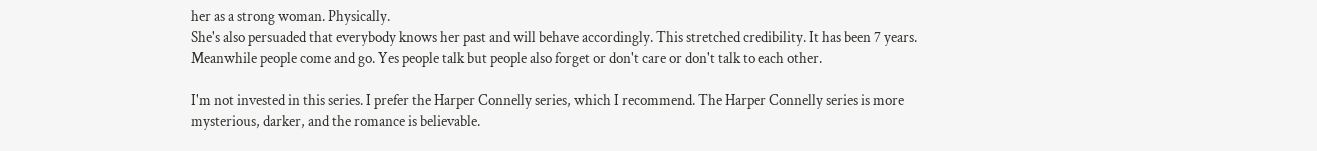her as a strong woman. Physically.
She's also persuaded that everybody knows her past and will behave accordingly. This stretched credibility. It has been 7 years. Meanwhile people come and go. Yes people talk but people also forget or don't care or don't talk to each other.

I'm not invested in this series. I prefer the Harper Connelly series, which I recommend. The Harper Connelly series is more mysterious, darker, and the romance is believable.